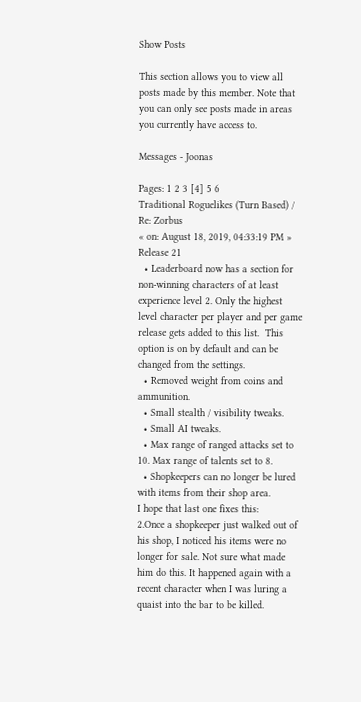Show Posts

This section allows you to view all posts made by this member. Note that you can only see posts made in areas you currently have access to.

Messages - Joonas

Pages: 1 2 3 [4] 5 6
Traditional Roguelikes (Turn Based) / Re: Zorbus
« on: August 18, 2019, 04:33:19 PM »
Release 21
  • Leaderboard now has a section for non-winning characters of at least experience level 2. Only the highest level character per player and per game release gets added to this list.  This option is on by default and can be changed from the settings.
  • Removed weight from coins and ammunition.
  • Small stealth / visibility tweaks.
  • Small AI tweaks.
  • Max range of ranged attacks set to 10. Max range of talents set to 8.
  • Shopkeepers can no longer be lured with items from their shop area.
I hope that last one fixes this:
2.Once a shopkeeper just walked out of his shop, I noticed his items were no longer for sale. Not sure what made him do this. It happened again with a recent character when I was luring a quaist into the bar to be killed.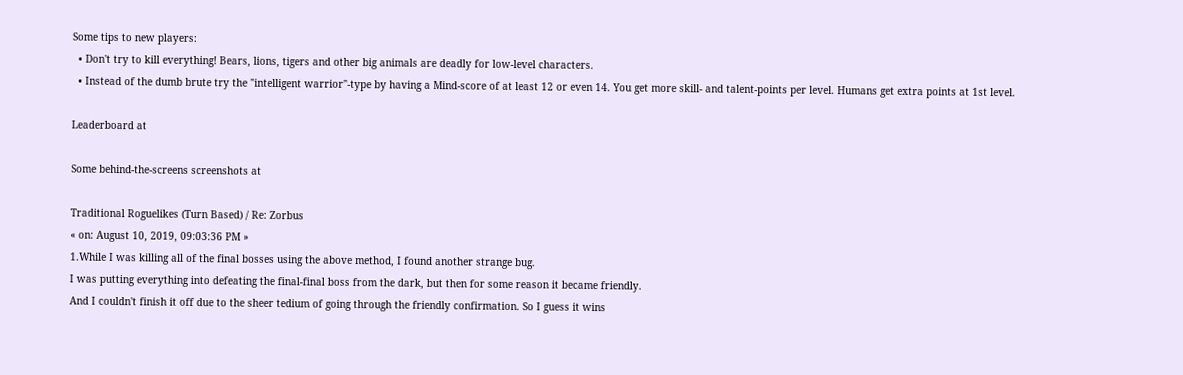Some tips to new players:
  • Don't try to kill everything! Bears, lions, tigers and other big animals are deadly for low-level characters.
  • Instead of the dumb brute try the "intelligent warrior"-type by having a Mind-score of at least 12 or even 14. You get more skill- and talent-points per level. Humans get extra points at 1st level.

Leaderboard at

Some behind-the-screens screenshots at

Traditional Roguelikes (Turn Based) / Re: Zorbus
« on: August 10, 2019, 09:03:36 PM »
1.While I was killing all of the final bosses using the above method, I found another strange bug.
I was putting everything into defeating the final-final boss from the dark, but then for some reason it became friendly.
And I couldn't finish it off due to the sheer tedium of going through the friendly confirmation. So I guess it wins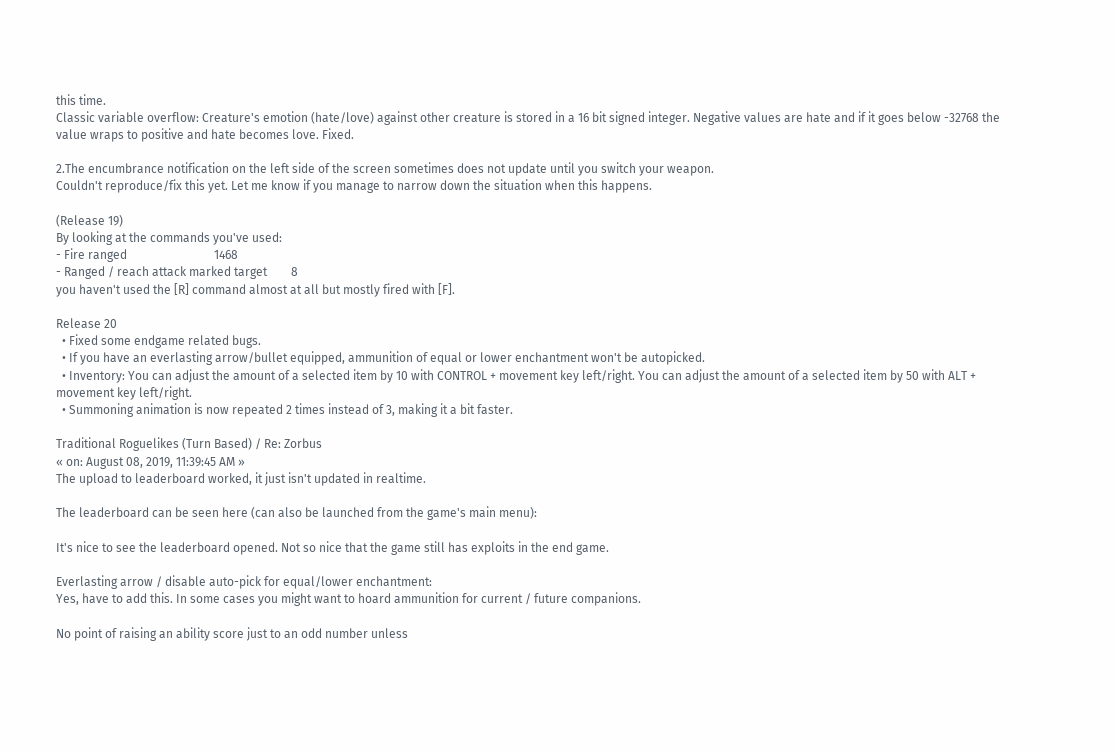this time.
Classic variable overflow: Creature's emotion (hate/love) against other creature is stored in a 16 bit signed integer. Negative values are hate and if it goes below -32768 the value wraps to positive and hate becomes love. Fixed.

2.The encumbrance notification on the left side of the screen sometimes does not update until you switch your weapon.
Couldn't reproduce/fix this yet. Let me know if you manage to narrow down the situation when this happens.

(Release 19)
By looking at the commands you've used:
- Fire ranged                             1468
- Ranged / reach attack marked target        8
you haven't used the [R] command almost at all but mostly fired with [F].

Release 20
  • Fixed some endgame related bugs.
  • If you have an everlasting arrow/bullet equipped, ammunition of equal or lower enchantment won't be autopicked.
  • Inventory: You can adjust the amount of a selected item by 10 with CONTROL + movement key left/right. You can adjust the amount of a selected item by 50 with ALT + movement key left/right.
  • Summoning animation is now repeated 2 times instead of 3, making it a bit faster.

Traditional Roguelikes (Turn Based) / Re: Zorbus
« on: August 08, 2019, 11:39:45 AM »
The upload to leaderboard worked, it just isn't updated in realtime.

The leaderboard can be seen here (can also be launched from the game's main menu):

It's nice to see the leaderboard opened. Not so nice that the game still has exploits in the end game.

Everlasting arrow / disable auto-pick for equal/lower enchantment:
Yes, have to add this. In some cases you might want to hoard ammunition for current / future companions.

No point of raising an ability score just to an odd number unless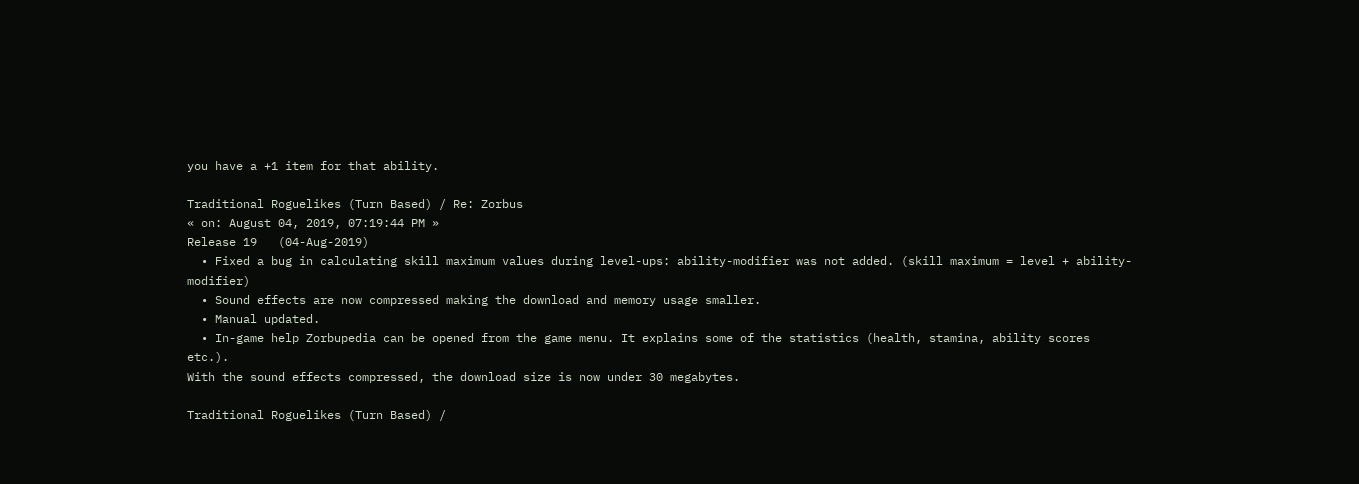you have a +1 item for that ability.

Traditional Roguelikes (Turn Based) / Re: Zorbus
« on: August 04, 2019, 07:19:44 PM »
Release 19   (04-Aug-2019)
  • Fixed a bug in calculating skill maximum values during level-ups: ability-modifier was not added. (skill maximum = level + ability-modifier)
  • Sound effects are now compressed making the download and memory usage smaller.
  • Manual updated.
  • In-game help Zorbupedia can be opened from the game menu. It explains some of the statistics (health, stamina, ability scores etc.).
With the sound effects compressed, the download size is now under 30 megabytes.

Traditional Roguelikes (Turn Based) /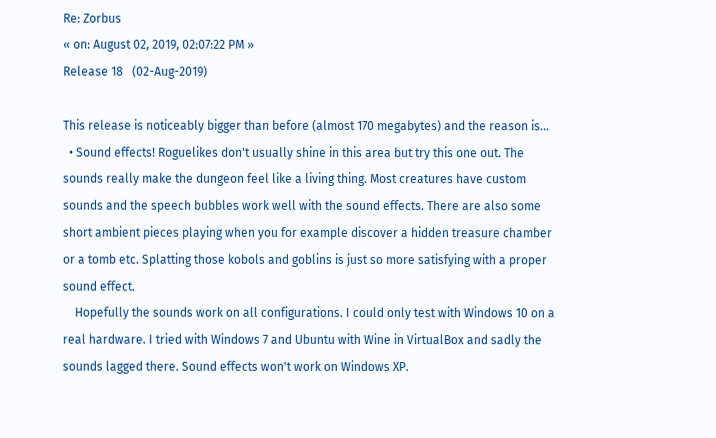Re: Zorbus
« on: August 02, 2019, 02:07:22 PM »
Release 18   (02-Aug-2019)

This release is noticeably bigger than before (almost 170 megabytes) and the reason is...
  • Sound effects! Roguelikes don't usually shine in this area but try this one out. The sounds really make the dungeon feel like a living thing. Most creatures have custom sounds and the speech bubbles work well with the sound effects. There are also some short ambient pieces playing when you for example discover a hidden treasure chamber or a tomb etc. Splatting those kobols and goblins is just so more satisfying with a proper sound effect.
    Hopefully the sounds work on all configurations. I could only test with Windows 10 on a real hardware. I tried with Windows 7 and Ubuntu with Wine in VirtualBox and sadly the sounds lagged there. Sound effects won't work on Windows XP.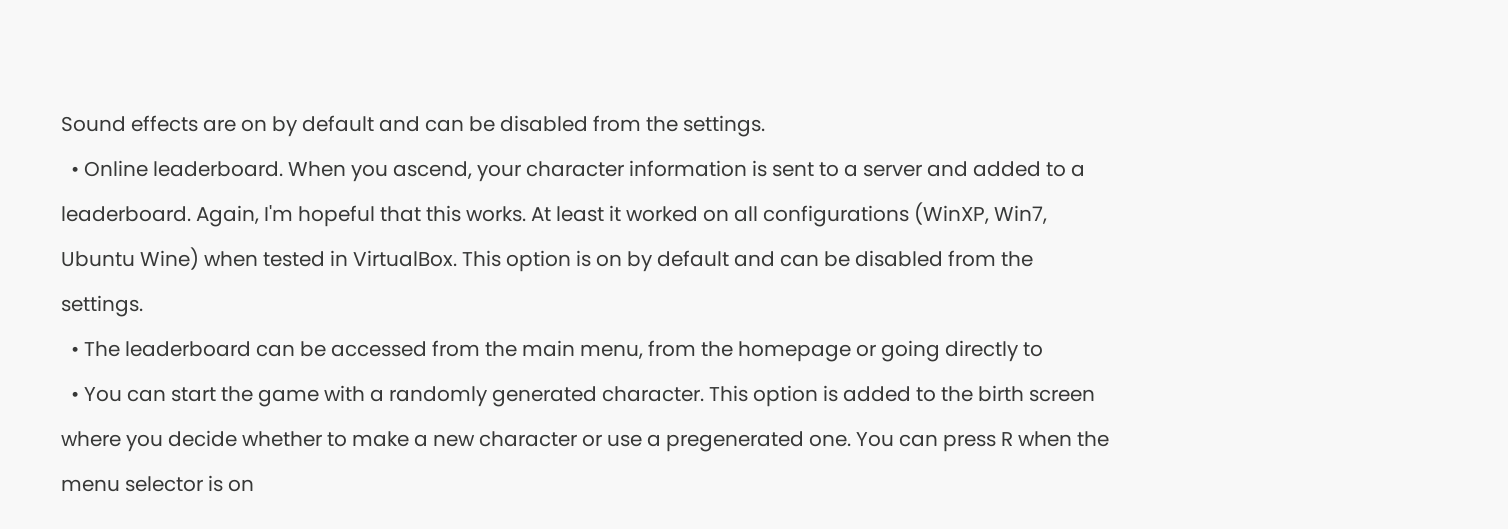Sound effects are on by default and can be disabled from the settings.
  • Online leaderboard. When you ascend, your character information is sent to a server and added to a leaderboard. Again, I'm hopeful that this works. At least it worked on all configurations (WinXP, Win7, Ubuntu Wine) when tested in VirtualBox. This option is on by default and can be disabled from the settings.
  • The leaderboard can be accessed from the main menu, from the homepage or going directly to
  • You can start the game with a randomly generated character. This option is added to the birth screen where you decide whether to make a new character or use a pregenerated one. You can press R when the menu selector is on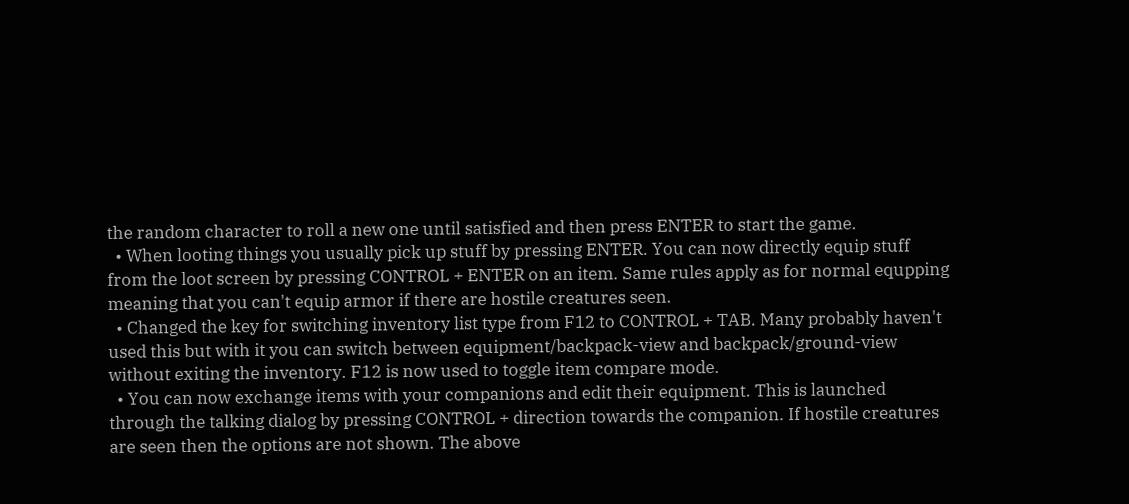the random character to roll a new one until satisfied and then press ENTER to start the game.
  • When looting things you usually pick up stuff by pressing ENTER. You can now directly equip stuff from the loot screen by pressing CONTROL + ENTER on an item. Same rules apply as for normal equpping meaning that you can't equip armor if there are hostile creatures seen.
  • Changed the key for switching inventory list type from F12 to CONTROL + TAB. Many probably haven't used this but with it you can switch between equipment/backpack-view and backpack/ground-view without exiting the inventory. F12 is now used to toggle item compare mode.
  • You can now exchange items with your companions and edit their equipment. This is launched through the talking dialog by pressing CONTROL + direction towards the companion. If hostile creatures are seen then the options are not shown. The above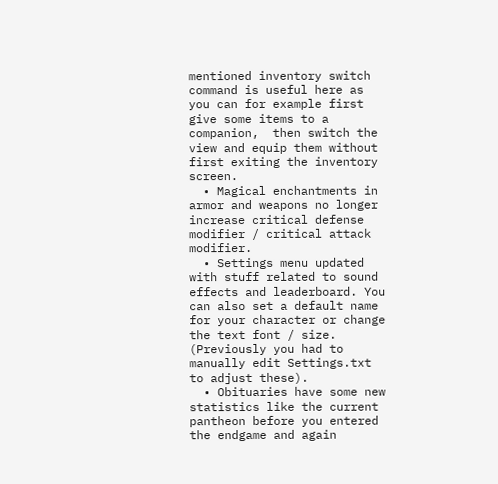mentioned inventory switch command is useful here as you can for example first give some items to a companion,  then switch the view and equip them without first exiting the inventory screen.
  • Magical enchantments in armor and weapons no longer increase critical defense modifier / critical attack modifier.
  • Settings menu updated with stuff related to sound effects and leaderboard. You can also set a default name for your character or change the text font / size. (Previously you had to manually edit Settings.txt to adjust these).
  • Obituaries have some new statistics like the current pantheon before you entered the endgame and again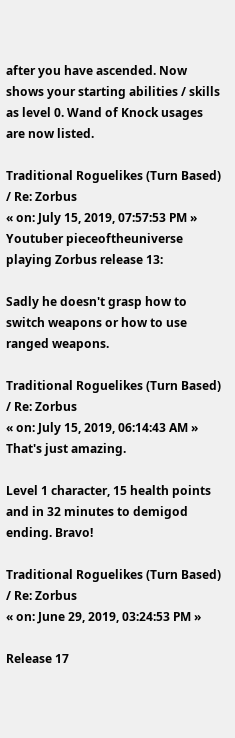after you have ascended. Now shows your starting abilities / skills as level 0. Wand of Knock usages are now listed.

Traditional Roguelikes (Turn Based) / Re: Zorbus
« on: July 15, 2019, 07:57:53 PM »
Youtuber pieceoftheuniverse playing Zorbus release 13:

Sadly he doesn't grasp how to switch weapons or how to use ranged weapons.

Traditional Roguelikes (Turn Based) / Re: Zorbus
« on: July 15, 2019, 06:14:43 AM »
That's just amazing.

Level 1 character, 15 health points and in 32 minutes to demigod ending. Bravo!

Traditional Roguelikes (Turn Based) / Re: Zorbus
« on: June 29, 2019, 03:24:53 PM »

Release 17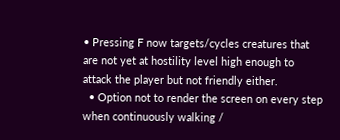• Pressing F now targets/cycles creatures that are not yet at hostility level high enough to attack the player but not friendly either.
  • Option not to render the screen on every step when continuously walking /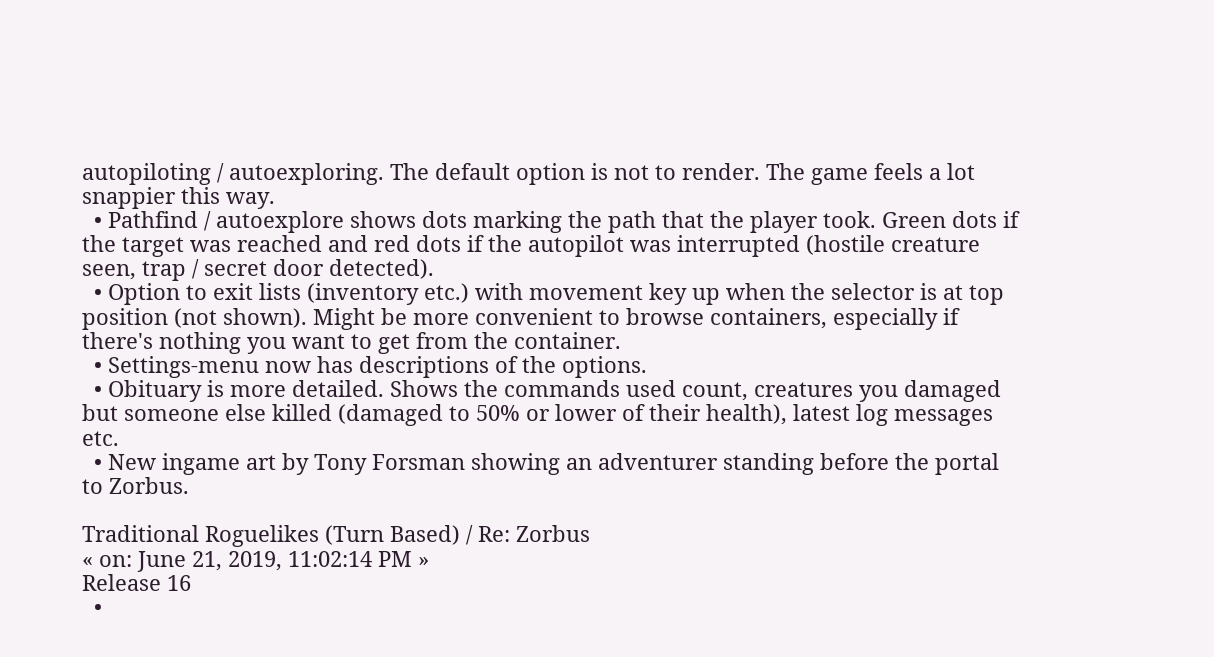autopiloting / autoexploring. The default option is not to render. The game feels a lot snappier this way.
  • Pathfind / autoexplore shows dots marking the path that the player took. Green dots if the target was reached and red dots if the autopilot was interrupted (hostile creature seen, trap / secret door detected).
  • Option to exit lists (inventory etc.) with movement key up when the selector is at top position (not shown). Might be more convenient to browse containers, especially if there's nothing you want to get from the container.
  • Settings-menu now has descriptions of the options.
  • Obituary is more detailed. Shows the commands used count, creatures you damaged but someone else killed (damaged to 50% or lower of their health), latest log messages etc.
  • New ingame art by Tony Forsman showing an adventurer standing before the portal to Zorbus.

Traditional Roguelikes (Turn Based) / Re: Zorbus
« on: June 21, 2019, 11:02:14 PM »
Release 16
  •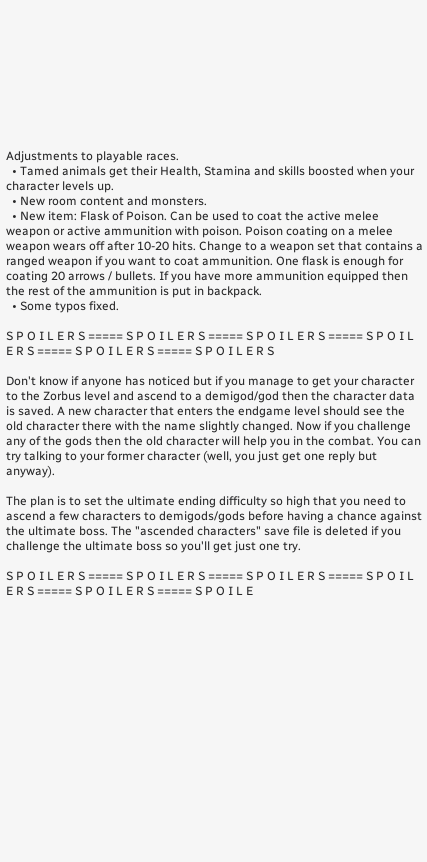Adjustments to playable races.
  • Tamed animals get their Health, Stamina and skills boosted when your character levels up.
  • New room content and monsters.
  • New item: Flask of Poison. Can be used to coat the active melee weapon or active ammunition with poison. Poison coating on a melee weapon wears off after 10-20 hits. Change to a weapon set that contains a ranged weapon if you want to coat ammunition. One flask is enough for coating 20 arrows / bullets. If you have more ammunition equipped then the rest of the ammunition is put in backpack.
  • Some typos fixed.

S P O I L E R S ===== S P O I L E R S ===== S P O I L E R S ===== S P O I L E R S ===== S P O I L E R S ===== S P O I L E R S

Don't know if anyone has noticed but if you manage to get your character to the Zorbus level and ascend to a demigod/god then the character data is saved. A new character that enters the endgame level should see the old character there with the name slightly changed. Now if you challenge any of the gods then the old character will help you in the combat. You can try talking to your former character (well, you just get one reply but anyway).

The plan is to set the ultimate ending difficulty so high that you need to ascend a few characters to demigods/gods before having a chance against the ultimate boss. The "ascended characters" save file is deleted if you challenge the ultimate boss so you'll get just one try.

S P O I L E R S ===== S P O I L E R S ===== S P O I L E R S ===== S P O I L E R S ===== S P O I L E R S ===== S P O I L E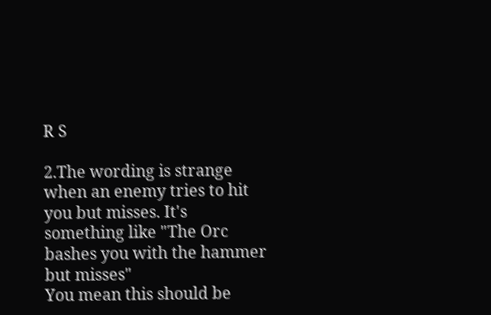R S

2.The wording is strange when an enemy tries to hit you but misses. It's something like "The Orc bashes you with the hammer but misses"
You mean this should be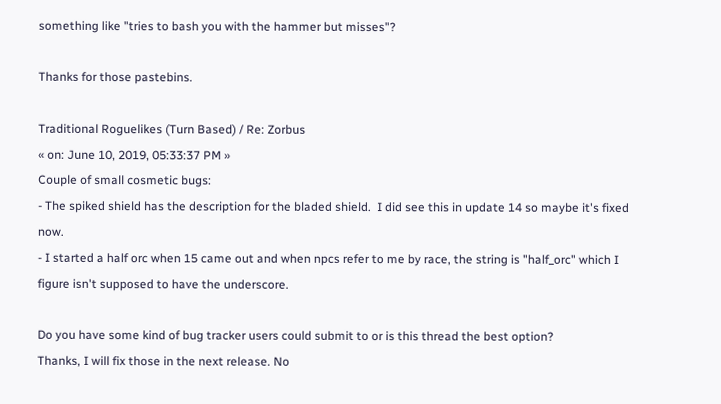something like "tries to bash you with the hammer but misses"?

Thanks for those pastebins.

Traditional Roguelikes (Turn Based) / Re: Zorbus
« on: June 10, 2019, 05:33:37 PM »
Couple of small cosmetic bugs:
- The spiked shield has the description for the bladed shield.  I did see this in update 14 so maybe it's fixed now.
- I started a half orc when 15 came out and when npcs refer to me by race, the string is "half_orc" which I figure isn't supposed to have the underscore.

Do you have some kind of bug tracker users could submit to or is this thread the best option?
Thanks, I will fix those in the next release. No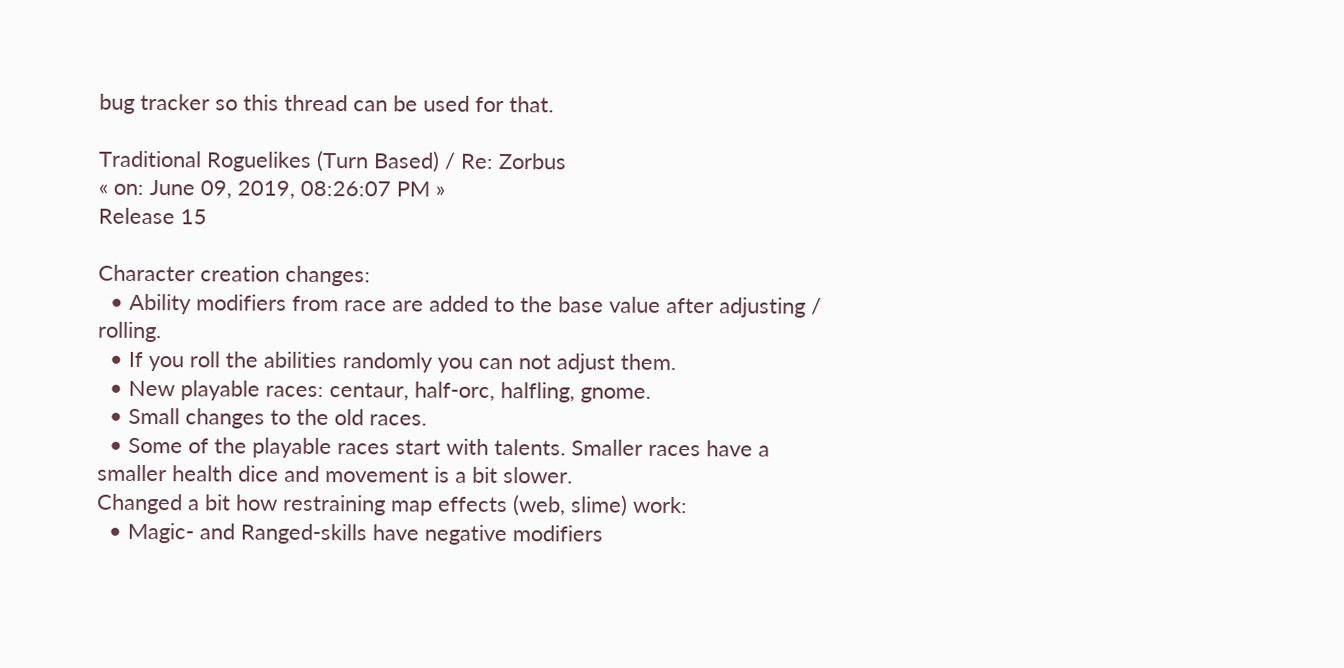bug tracker so this thread can be used for that.

Traditional Roguelikes (Turn Based) / Re: Zorbus
« on: June 09, 2019, 08:26:07 PM »
Release 15

Character creation changes:
  • Ability modifiers from race are added to the base value after adjusting / rolling.
  • If you roll the abilities randomly you can not adjust them.
  • New playable races: centaur, half-orc, halfling, gnome.
  • Small changes to the old races.
  • Some of the playable races start with talents. Smaller races have a smaller health dice and movement is a bit slower.
Changed a bit how restraining map effects (web, slime) work:
  • Magic- and Ranged-skills have negative modifiers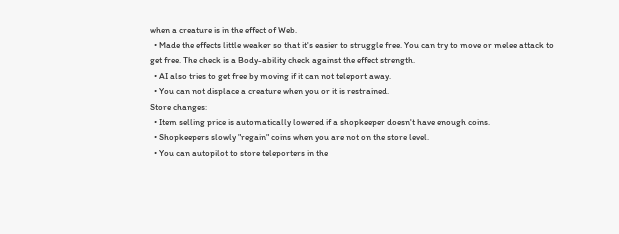when a creature is in the effect of Web.
  • Made the effects little weaker so that it's easier to struggle free. You can try to move or melee attack to get free. The check is a Body-ability check against the effect strength.
  • AI also tries to get free by moving if it can not teleport away.
  • You can not displace a creature when you or it is restrained.
Store changes:
  • Item selling price is automatically lowered if a shopkeeper doesn't have enough coins.
  • Shopkeepers slowly "regain" coins when you are not on the store level.
  • You can autopilot to store teleporters in the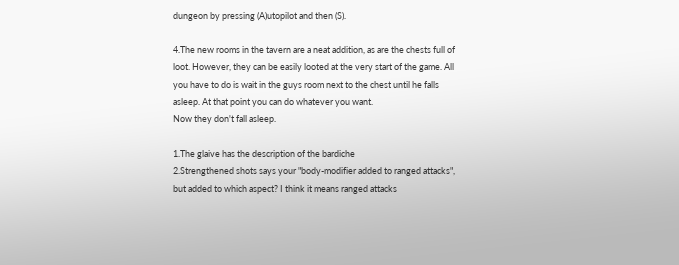dungeon by pressing (A)utopilot and then (S).

4.The new rooms in the tavern are a neat addition, as are the chests full of loot. However, they can be easily looted at the very start of the game. All you have to do is wait in the guys room next to the chest until he falls asleep. At that point you can do whatever you want.
Now they don't fall asleep.

1.The glaive has the description of the bardiche
2.Strengthened shots says your "body-modifier added to ranged attacks", but added to which aspect? I think it means ranged attacks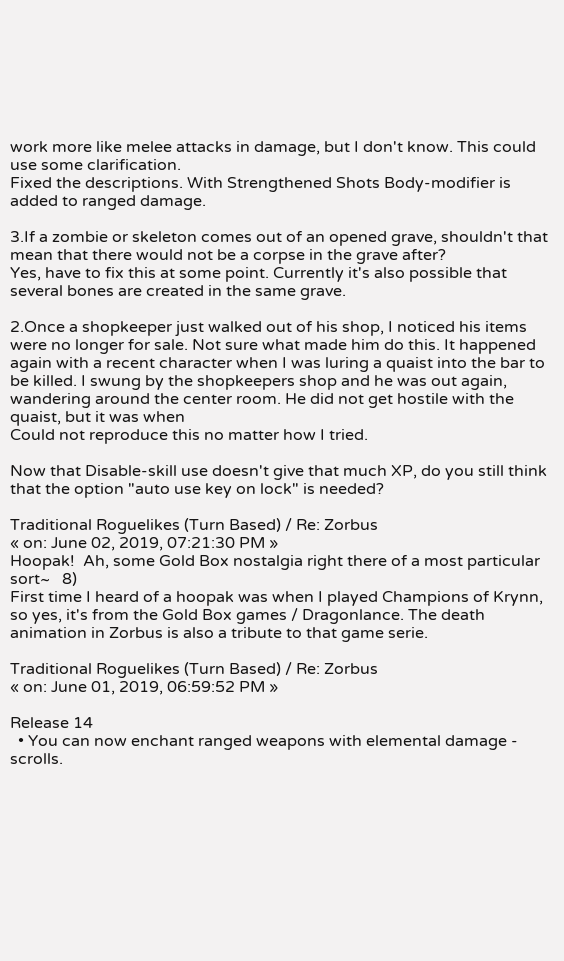work more like melee attacks in damage, but I don't know. This could use some clarification.
Fixed the descriptions. With Strengthened Shots Body-modifier is added to ranged damage.

3.If a zombie or skeleton comes out of an opened grave, shouldn't that mean that there would not be a corpse in the grave after?
Yes, have to fix this at some point. Currently it's also possible that several bones are created in the same grave.

2.Once a shopkeeper just walked out of his shop, I noticed his items were no longer for sale. Not sure what made him do this. It happened again with a recent character when I was luring a quaist into the bar to be killed. I swung by the shopkeepers shop and he was out again, wandering around the center room. He did not get hostile with the quaist, but it was when
Could not reproduce this no matter how I tried.

Now that Disable-skill use doesn't give that much XP, do you still think that the option "auto use key on lock" is needed?

Traditional Roguelikes (Turn Based) / Re: Zorbus
« on: June 02, 2019, 07:21:30 PM »
Hoopak!  Ah, some Gold Box nostalgia right there of a most particular sort~   8)
First time I heard of a hoopak was when I played Champions of Krynn, so yes, it's from the Gold Box games / Dragonlance. The death animation in Zorbus is also a tribute to that game serie.

Traditional Roguelikes (Turn Based) / Re: Zorbus
« on: June 01, 2019, 06:59:52 PM »

Release 14
  • You can now enchant ranged weapons with elemental damage - scrolls.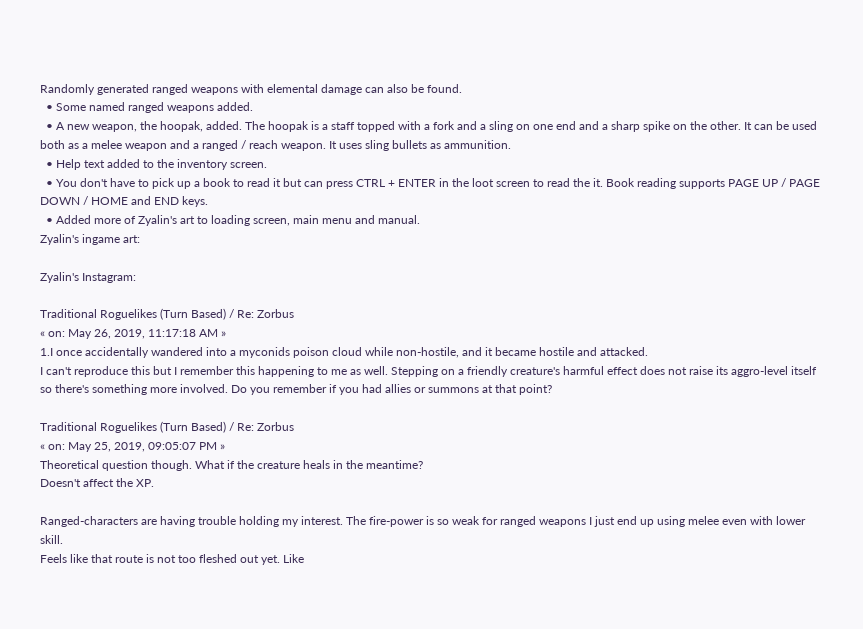Randomly generated ranged weapons with elemental damage can also be found.
  • Some named ranged weapons added.
  • A new weapon, the hoopak, added. The hoopak is a staff topped with a fork and a sling on one end and a sharp spike on the other. It can be used both as a melee weapon and a ranged / reach weapon. It uses sling bullets as ammunition.
  • Help text added to the inventory screen.
  • You don't have to pick up a book to read it but can press CTRL + ENTER in the loot screen to read the it. Book reading supports PAGE UP / PAGE DOWN / HOME and END keys.
  • Added more of Zyalin's art to loading screen, main menu and manual.
Zyalin's ingame art:

Zyalin's Instagram:

Traditional Roguelikes (Turn Based) / Re: Zorbus
« on: May 26, 2019, 11:17:18 AM »
1.I once accidentally wandered into a myconids poison cloud while non-hostile, and it became hostile and attacked.
I can't reproduce this but I remember this happening to me as well. Stepping on a friendly creature's harmful effect does not raise its aggro-level itself so there's something more involved. Do you remember if you had allies or summons at that point?

Traditional Roguelikes (Turn Based) / Re: Zorbus
« on: May 25, 2019, 09:05:07 PM »
Theoretical question though. What if the creature heals in the meantime?
Doesn't affect the XP.

Ranged-characters are having trouble holding my interest. The fire-power is so weak for ranged weapons I just end up using melee even with lower skill.
Feels like that route is not too fleshed out yet. Like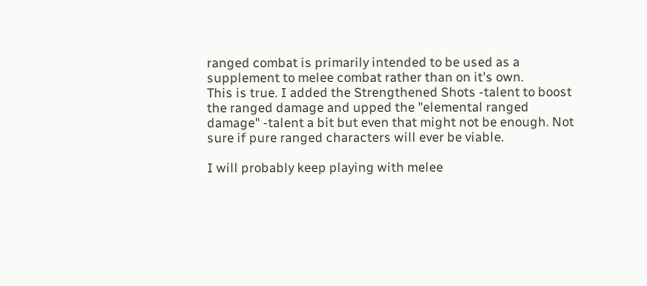ranged combat is primarily intended to be used as a supplement to melee combat rather than on it's own.
This is true. I added the Strengthened Shots -talent to boost the ranged damage and upped the "elemental ranged damage" -talent a bit but even that might not be enough. Not sure if pure ranged characters will ever be viable.

I will probably keep playing with melee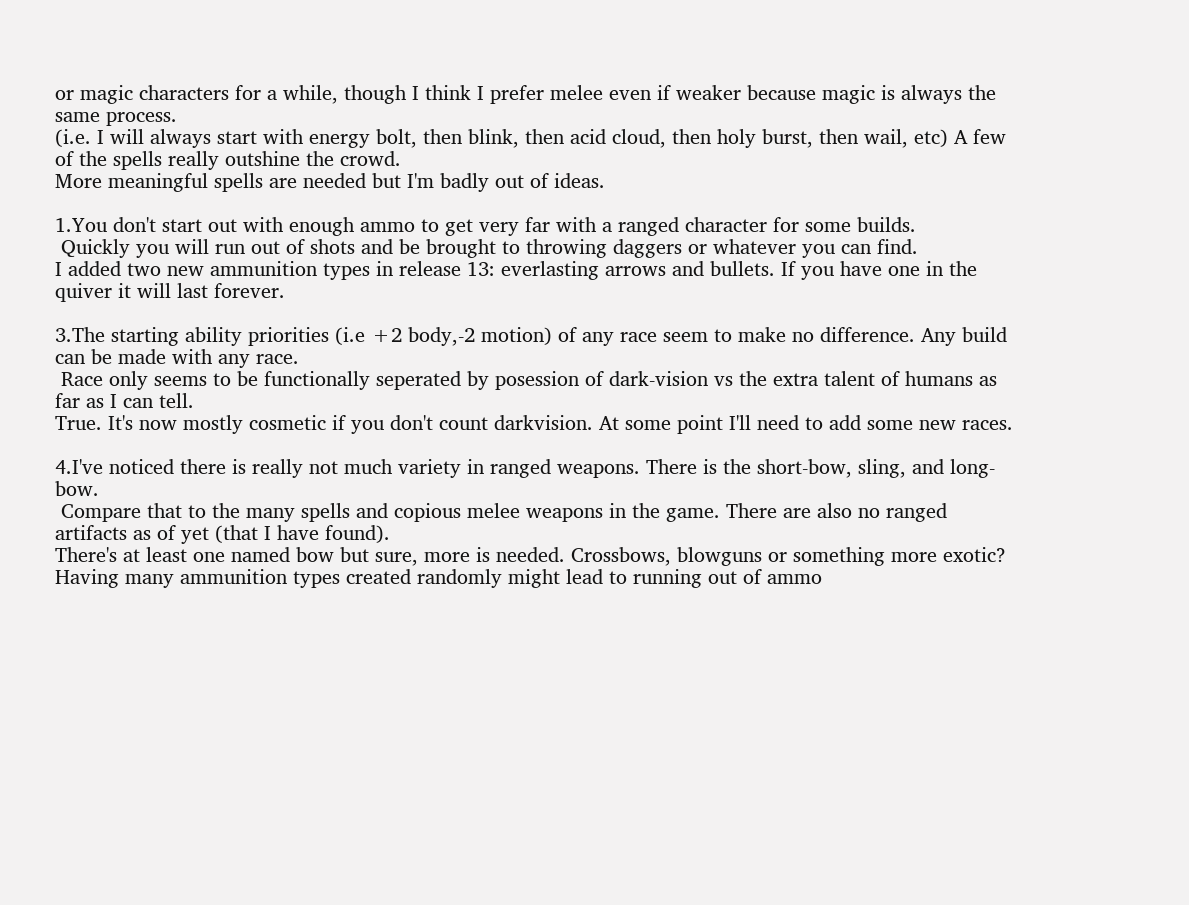or magic characters for a while, though I think I prefer melee even if weaker because magic is always the same process.
(i.e. I will always start with energy bolt, then blink, then acid cloud, then holy burst, then wail, etc) A few of the spells really outshine the crowd.
More meaningful spells are needed but I'm badly out of ideas.

1.You don't start out with enough ammo to get very far with a ranged character for some builds.
 Quickly you will run out of shots and be brought to throwing daggers or whatever you can find.
I added two new ammunition types in release 13: everlasting arrows and bullets. If you have one in the quiver it will last forever.

3.The starting ability priorities (i.e +2 body,-2 motion) of any race seem to make no difference. Any build can be made with any race.
 Race only seems to be functionally seperated by posession of dark-vision vs the extra talent of humans as far as I can tell.
True. It's now mostly cosmetic if you don't count darkvision. At some point I'll need to add some new races.

4.I've noticed there is really not much variety in ranged weapons. There is the short-bow, sling, and long-bow.
 Compare that to the many spells and copious melee weapons in the game. There are also no ranged artifacts as of yet (that I have found).
There's at least one named bow but sure, more is needed. Crossbows, blowguns or something more exotic? Having many ammunition types created randomly might lead to running out of ammo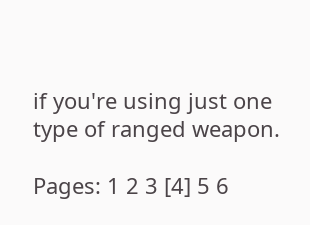if you're using just one type of ranged weapon.

Pages: 1 2 3 [4] 5 6